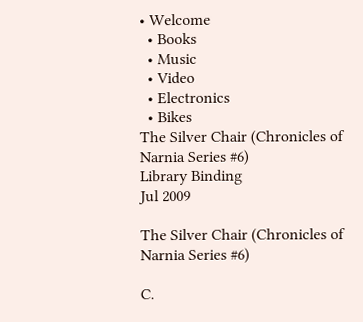• Welcome
  • Books
  • Music
  • Video
  • Electronics
  • Bikes
The Silver Chair (Chronicles of Narnia Series #6)
Library Binding
Jul 2009

The Silver Chair (Chronicles of Narnia Series #6)

C.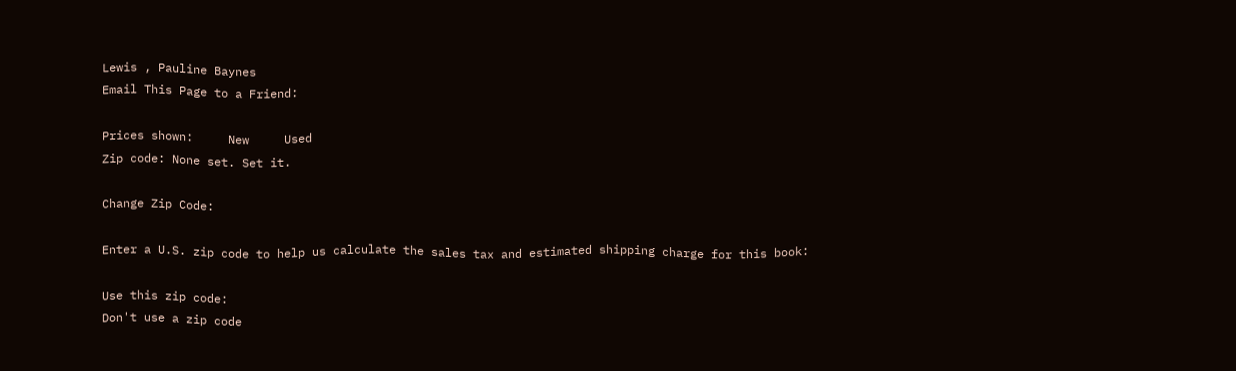Lewis , Pauline Baynes
Email This Page to a Friend:

Prices shown:     New     Used
Zip code: None set. Set it.

Change Zip Code:

Enter a U.S. zip code to help us calculate the sales tax and estimated shipping charge for this book:

Use this zip code:
Don't use a zip code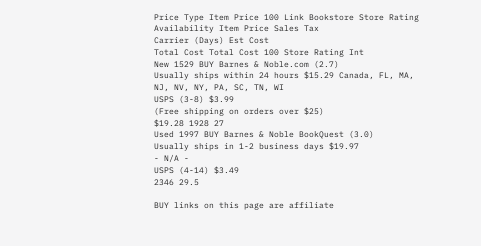Price Type Item Price 100 Link Bookstore Store Rating Availability Item Price Sales Tax
Carrier (Days) Est Cost
Total Cost Total Cost 100 Store Rating Int
New 1529 BUY Barnes & Noble.com (2.7)
Usually ships within 24 hours $15.29 Canada, FL, MA, NJ, NV, NY, PA, SC, TN, WI
USPS (3-8) $3.99
(Free shipping on orders over $25)
$19.28 1928 27
Used 1997 BUY Barnes & Noble BookQuest (3.0)
Usually ships in 1-2 business days $19.97
- N/A -
USPS (4-14) $3.49
2346 29.5

BUY links on this page are affiliate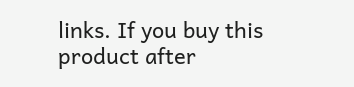links. If you buy this product after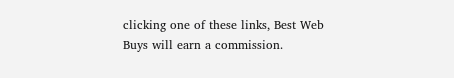clicking one of these links, Best Web Buys will earn a commission.